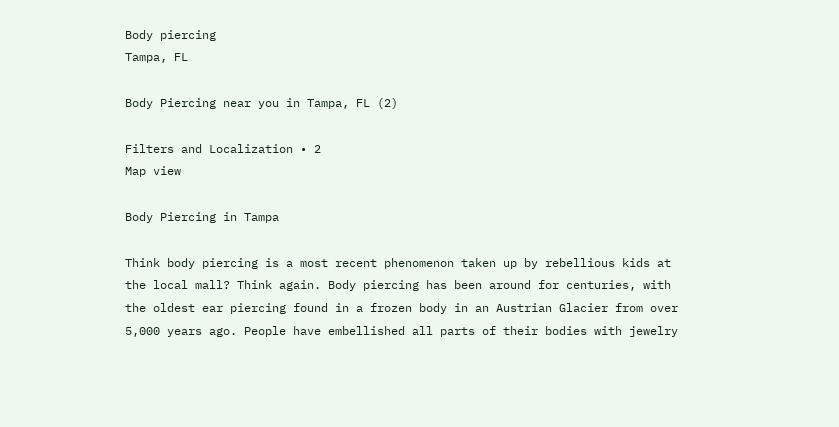Body piercing
Tampa, FL

Body Piercing near you in Tampa, FL (2)

Filters and Localization • 2
Map view

Body Piercing in Tampa

Think body piercing is a most recent phenomenon taken up by rebellious kids at the local mall? Think again. Body piercing has been around for centuries, with the oldest ear piercing found in a frozen body in an Austrian Glacier from over 5,000 years ago. People have embellished all parts of their bodies with jewelry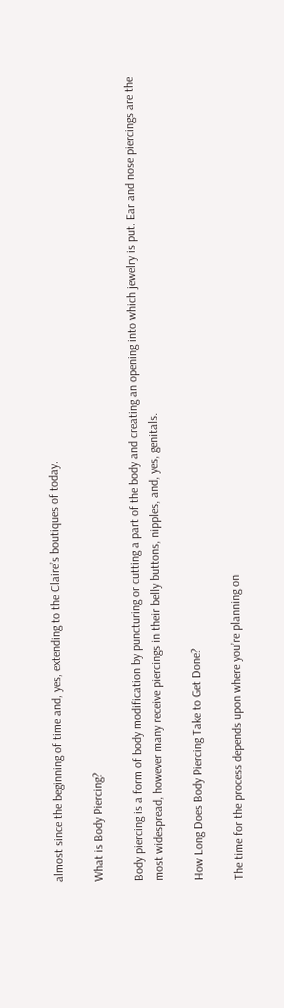almost since the beginning of time and, yes, extending to the Claire’s boutiques of today.

What is Body Piercing?

Body piercing is a form of body modification by puncturing or cutting a part of the body and creating an opening into which jewelry is put. Ear and nose piercings are the most widespread, however many receive piercings in their belly buttons, nipples, and, yes, genitals.

How Long Does Body Piercing Take to Get Done?

The time for the process depends upon where you’re planning on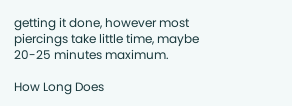getting it done, however most piercings take little time, maybe 20-25 minutes maximum.

How Long Does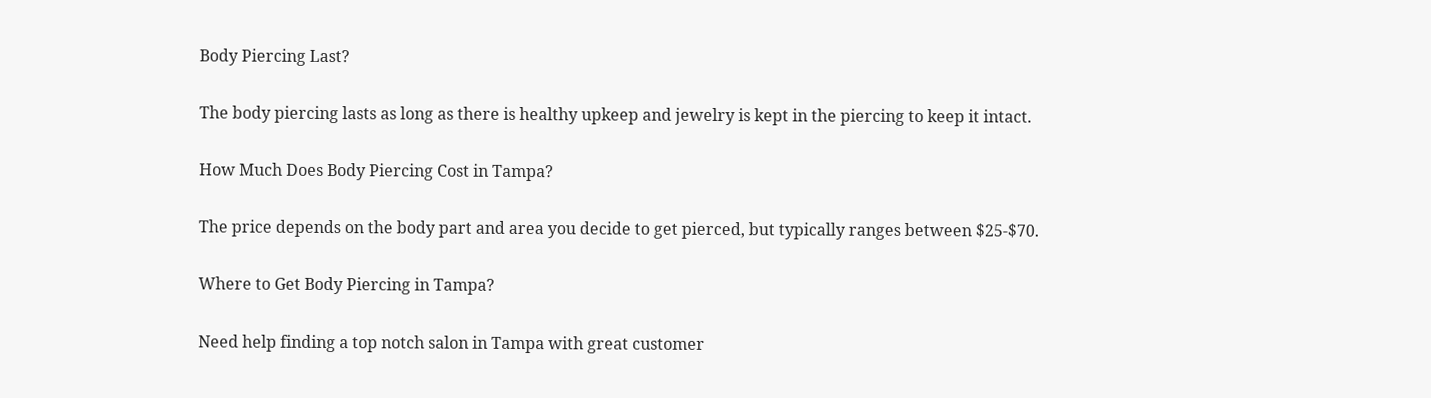Body Piercing Last?

The body piercing lasts as long as there is healthy upkeep and jewelry is kept in the piercing to keep it intact.

How Much Does Body Piercing Cost in Tampa?

The price depends on the body part and area you decide to get pierced, but typically ranges between $25-$70.

Where to Get Body Piercing in Tampa?

Need help finding a top notch salon in Tampa with great customer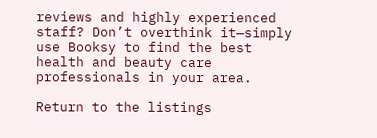reviews and highly experienced staff? Don’t overthink it—simply use Booksy to find the best health and beauty care professionals in your area.

Return to the listings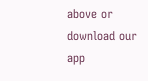above or download our app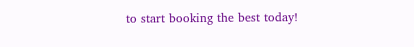to start booking the best today!